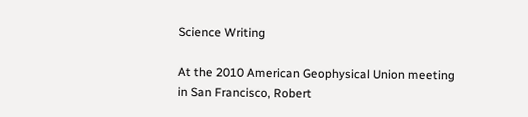Science Writing

At the 2010 American Geophysical Union meeting in San Francisco, Robert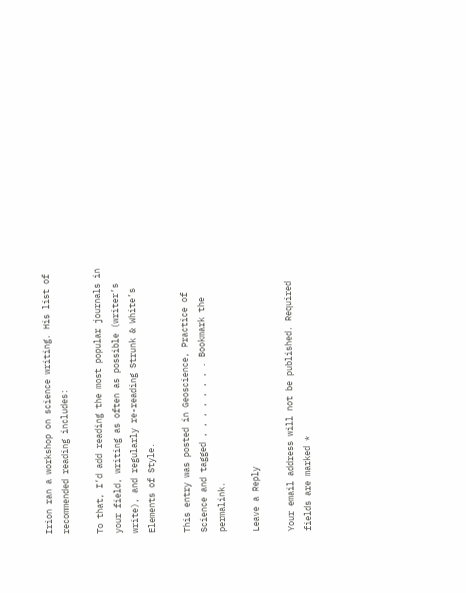Irion ran a workshop on science writing. His list of recommended reading includes:

To that, I’d add reading the most popular journals in your field, writing as often as possible (writer’s write), and regularly re-reading Strunk & White’s Elements of Style.

This entry was posted in Geoscience, Practice of Science and tagged , , , , , , , . Bookmark the permalink.

Leave a Reply

Your email address will not be published. Required fields are marked *